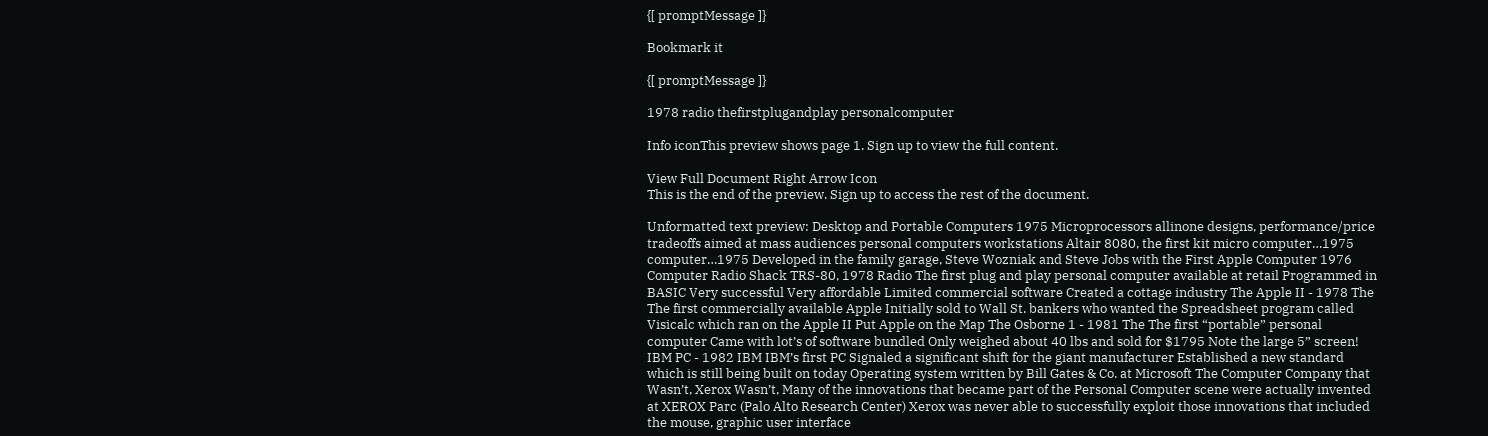{[ promptMessage ]}

Bookmark it

{[ promptMessage ]}

1978 radio thefirstplugandplay personalcomputer

Info iconThis preview shows page 1. Sign up to view the full content.

View Full Document Right Arrow Icon
This is the end of the preview. Sign up to access the rest of the document.

Unformatted text preview: Desktop and Portable Computers 1975 Microprocessors allinone designs, performance/price tradeoffs aimed at mass audiences personal computers workstations Altair 8080, the first kit micro computer…1975 computer…1975 Developed in the family garage, Steve Wozniak and Steve Jobs with the First Apple Computer 1976 Computer Radio Shack TRS-80, 1978 Radio The first plug and play personal computer available at retail Programmed in BASIC Very successful Very affordable Limited commercial software Created a cottage industry The Apple II - 1978 The The first commercially available Apple Initially sold to Wall St. bankers who wanted the Spreadsheet program called Visicalc which ran on the Apple II Put Apple on the Map The Osborne 1 - 1981 The The first “portable” personal computer Came with lot’s of software bundled Only weighed about 40 lbs and sold for $1795 Note the large 5” screen! IBM PC - 1982 IBM IBM’s first PC Signaled a significant shift for the giant manufacturer Established a new standard which is still being built on today Operating system written by Bill Gates & Co. at Microsoft The Computer Company that Wasn’t, Xerox Wasn’t, Many of the innovations that became part of the Personal Computer scene were actually invented at XEROX Parc (Palo Alto Research Center) Xerox was never able to successfully exploit those innovations that included the mouse, graphic user interface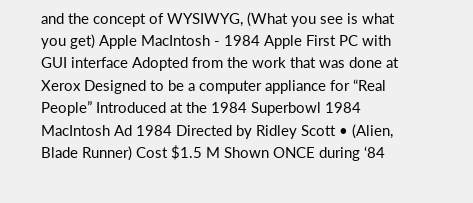and the concept of WYSIWYG, (What you see is what you get) Apple MacIntosh - 1984 Apple First PC with GUI interface Adopted from the work that was done at Xerox Designed to be a computer appliance for “Real People” Introduced at the 1984 Superbowl 1984 MacIntosh Ad 1984 Directed by Ridley Scott • (Alien, Blade Runner) Cost $1.5 M Shown ONCE during ‘84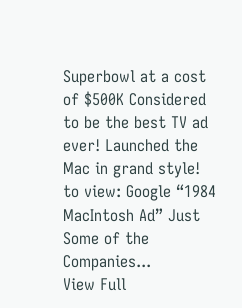Superbowl at a cost of $500K Considered to be the best TV ad ever! Launched the Mac in grand style! to view: Google “1984 MacIntosh Ad” Just Some of the Companies...
View Full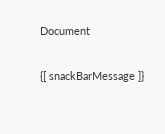Document

{[ snackBarMessage ]}